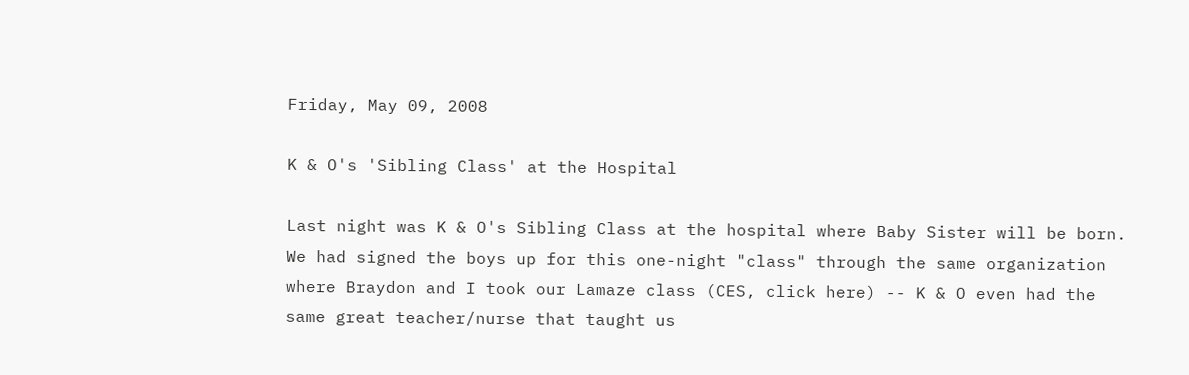Friday, May 09, 2008

K & O's 'Sibling Class' at the Hospital

Last night was K & O's Sibling Class at the hospital where Baby Sister will be born. We had signed the boys up for this one-night "class" through the same organization where Braydon and I took our Lamaze class (CES, click here) -- K & O even had the same great teacher/nurse that taught us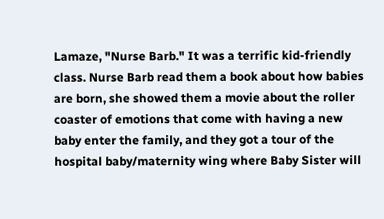Lamaze, "Nurse Barb." It was a terrific kid-friendly class. Nurse Barb read them a book about how babies are born, she showed them a movie about the roller coaster of emotions that come with having a new baby enter the family, and they got a tour of the hospital baby/maternity wing where Baby Sister will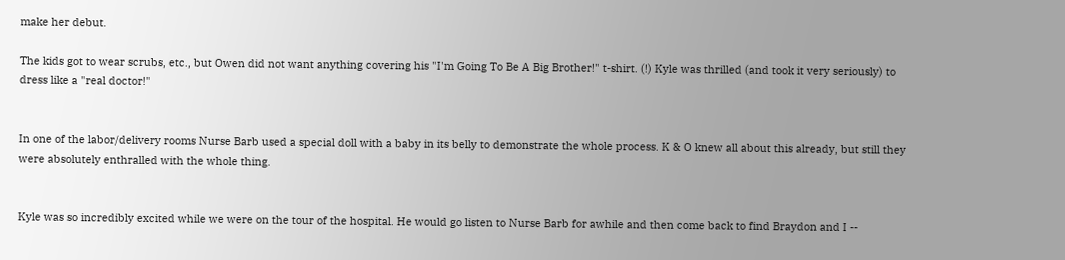make her debut.

The kids got to wear scrubs, etc., but Owen did not want anything covering his "I'm Going To Be A Big Brother!" t-shirt. (!) Kyle was thrilled (and took it very seriously) to dress like a "real doctor!"


In one of the labor/delivery rooms Nurse Barb used a special doll with a baby in its belly to demonstrate the whole process. K & O knew all about this already, but still they were absolutely enthralled with the whole thing.


Kyle was so incredibly excited while we were on the tour of the hospital. He would go listen to Nurse Barb for awhile and then come back to find Braydon and I --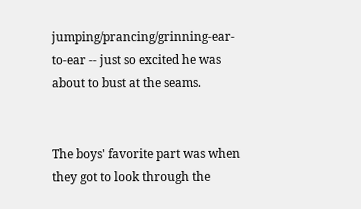jumping/prancing/grinning-ear-to-ear -- just so excited he was about to bust at the seams.


The boys' favorite part was when they got to look through the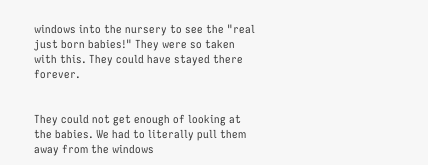windows into the nursery to see the "real just born babies!" They were so taken with this. They could have stayed there forever.


They could not get enough of looking at the babies. We had to literally pull them away from the windows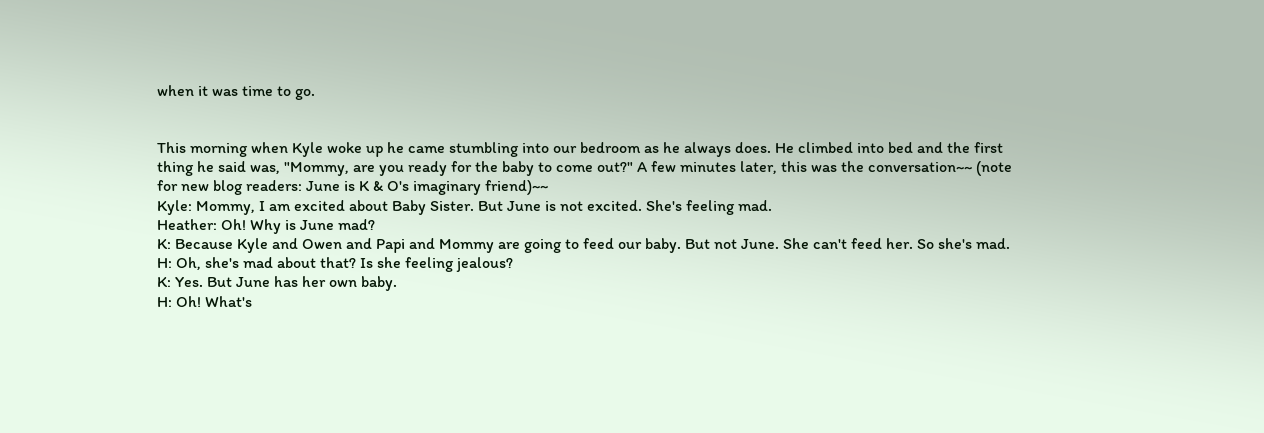when it was time to go.


This morning when Kyle woke up he came stumbling into our bedroom as he always does. He climbed into bed and the first thing he said was, "Mommy, are you ready for the baby to come out?" A few minutes later, this was the conversation~~ (note for new blog readers: June is K & O's imaginary friend)~~
Kyle: Mommy, I am excited about Baby Sister. But June is not excited. She's feeling mad.
Heather: Oh! Why is June mad?
K: Because Kyle and Owen and Papi and Mommy are going to feed our baby. But not June. She can't feed her. So she's mad.
H: Oh, she's mad about that? Is she feeling jealous?
K: Yes. But June has her own baby.
H: Oh! What's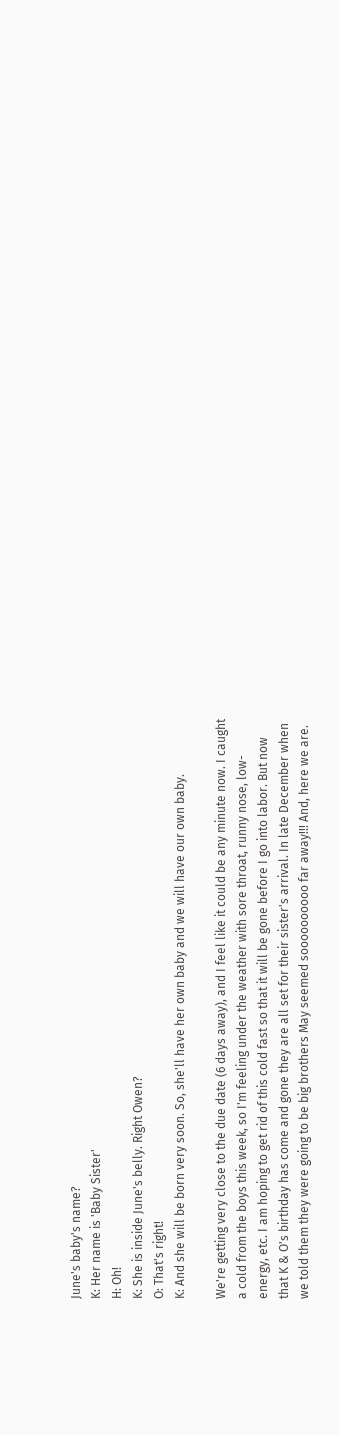June's baby's name?
K: Her name is 'Baby Sister'
H: Oh!
K: She is inside June's belly. Right Owen?
O: That's right!
K: And she will be born very soon. So, she'll have her own baby and we will have our own baby.

We're getting very close to the due date (6 days away), and I feel like it could be any minute now. I caught a cold from the boys this week, so I'm feeling under the weather with sore throat, runny nose, low-energy, etc. I am hoping to get rid of this cold fast so that it will be gone before I go into labor. But now that K & O's birthday has come and gone they are all set for their sister's arrival. In late December when we told them they were going to be big brothers May seemed soooooooooo far away!!! And, here we are.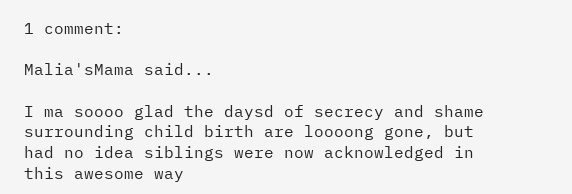1 comment:

Malia'sMama said...

I ma soooo glad the daysd of secrecy and shame surrounding child birth are loooong gone, but had no idea siblings were now acknowledged in this awesome way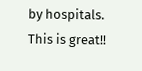by hospitals. This is great!!